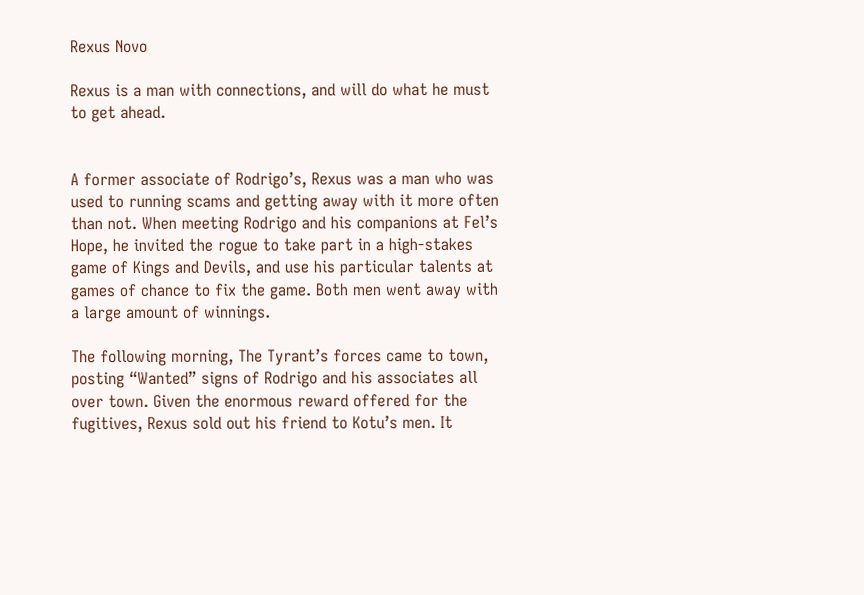Rexus Novo

Rexus is a man with connections, and will do what he must to get ahead.


A former associate of Rodrigo’s, Rexus was a man who was used to running scams and getting away with it more often than not. When meeting Rodrigo and his companions at Fel’s Hope, he invited the rogue to take part in a high-stakes game of Kings and Devils, and use his particular talents at games of chance to fix the game. Both men went away with a large amount of winnings.

The following morning, The Tyrant’s forces came to town, posting “Wanted” signs of Rodrigo and his associates all over town. Given the enormous reward offered for the fugitives, Rexus sold out his friend to Kotu’s men. It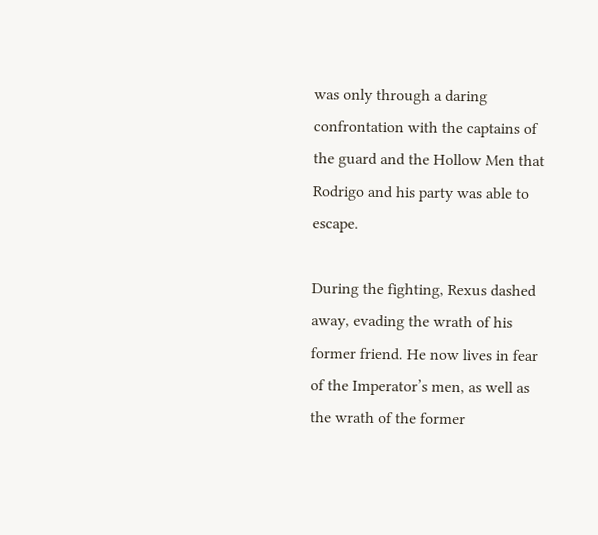was only through a daring confrontation with the captains of the guard and the Hollow Men that Rodrigo and his party was able to escape.

During the fighting, Rexus dashed away, evading the wrath of his former friend. He now lives in fear of the Imperator’s men, as well as the wrath of the former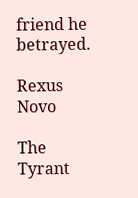friend he betrayed.

Rexus Novo

The Tyrant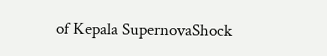of Kepala SupernovaShock